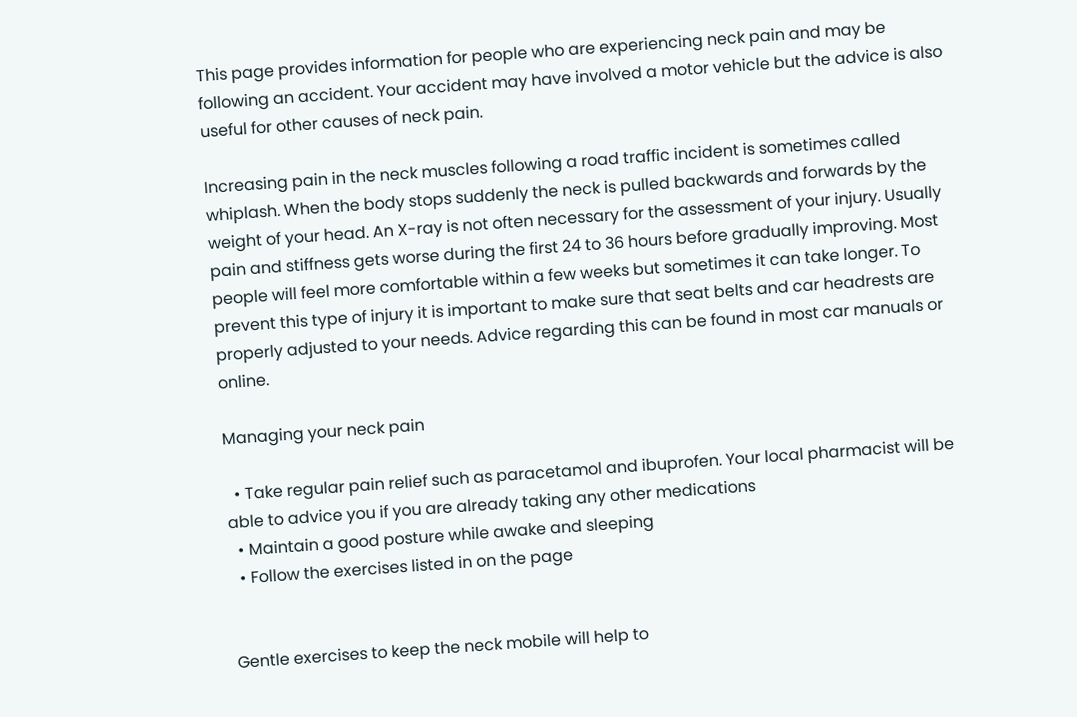This page provides information for people who are experiencing neck pain and may be following an accident. Your accident may have involved a motor vehicle but the advice is also useful for other causes of neck pain.

Increasing pain in the neck muscles following a road traffic incident is sometimes called whiplash. When the body stops suddenly the neck is pulled backwards and forwards by the weight of your head. An X-ray is not often necessary for the assessment of your injury. Usually pain and stiffness gets worse during the first 24 to 36 hours before gradually improving. Most people will feel more comfortable within a few weeks but sometimes it can take longer. To prevent this type of injury it is important to make sure that seat belts and car headrests are properly adjusted to your needs. Advice regarding this can be found in most car manuals or online.

Managing your neck pain

  • Take regular pain relief such as paracetamol and ibuprofen. Your local pharmacist will be able to advice you if you are already taking any other medications
  • Maintain a good posture while awake and sleeping
  • Follow the exercises listed in on the page


Gentle exercises to keep the neck mobile will help to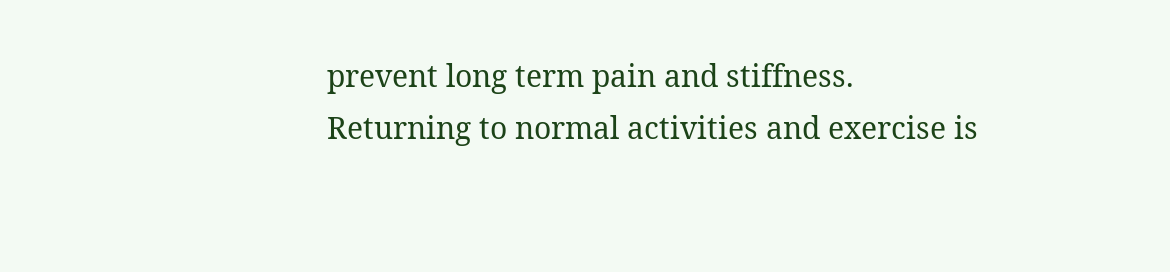prevent long term pain and stiffness. Returning to normal activities and exercise is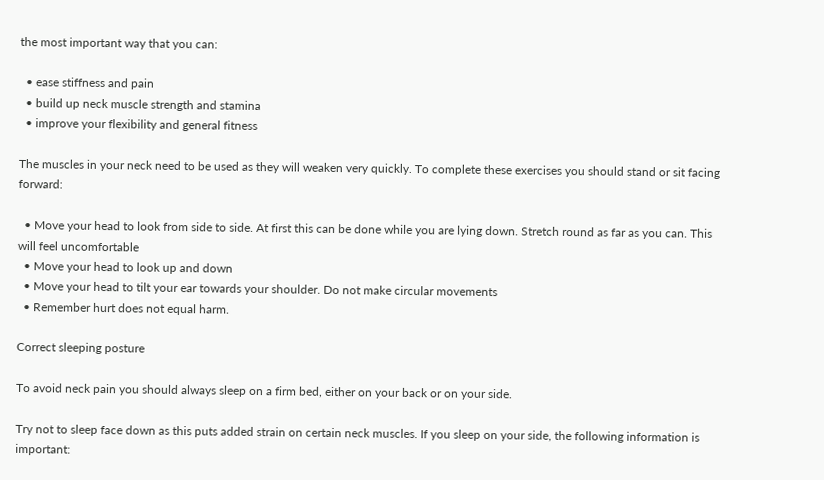the most important way that you can:

  • ease stiffness and pain
  • build up neck muscle strength and stamina
  • improve your flexibility and general fitness

The muscles in your neck need to be used as they will weaken very quickly. To complete these exercises you should stand or sit facing forward:

  • Move your head to look from side to side. At first this can be done while you are lying down. Stretch round as far as you can. This will feel uncomfortable
  • Move your head to look up and down
  • Move your head to tilt your ear towards your shoulder. Do not make circular movements
  • Remember hurt does not equal harm.

Correct sleeping posture

To avoid neck pain you should always sleep on a firm bed, either on your back or on your side.

Try not to sleep face down as this puts added strain on certain neck muscles. If you sleep on your side, the following information is important: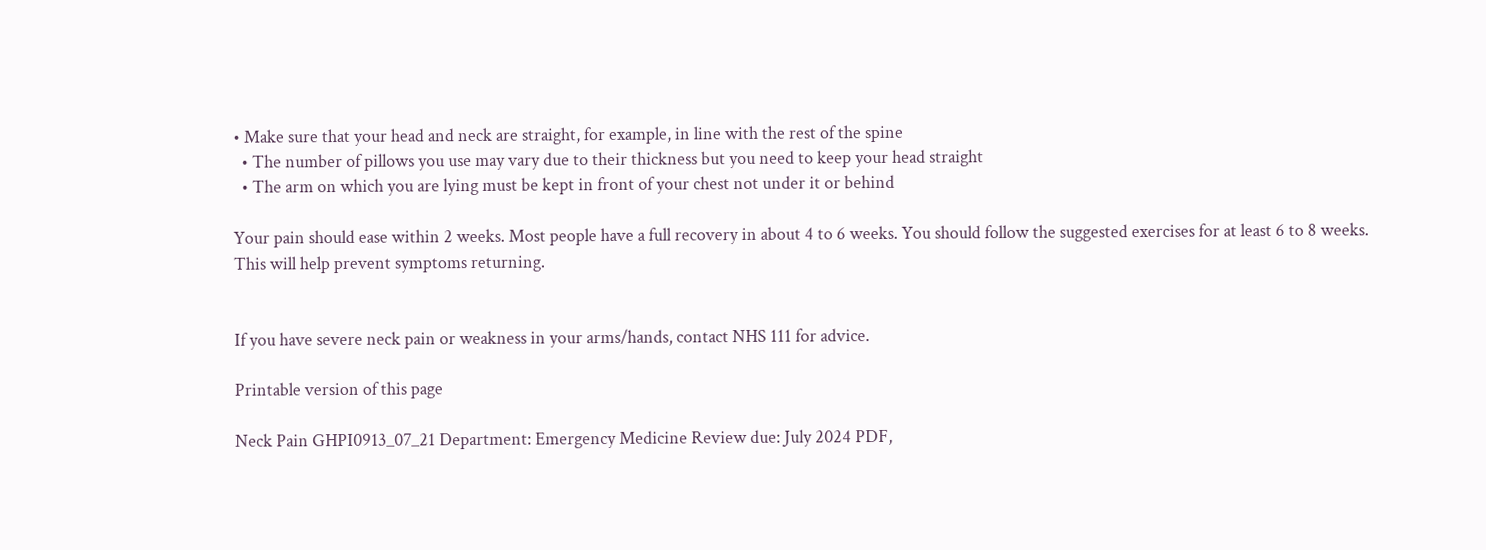• Make sure that your head and neck are straight, for example, in line with the rest of the spine
  • The number of pillows you use may vary due to their thickness but you need to keep your head straight
  • The arm on which you are lying must be kept in front of your chest not under it or behind

Your pain should ease within 2 weeks. Most people have a full recovery in about 4 to 6 weeks. You should follow the suggested exercises for at least 6 to 8 weeks. This will help prevent symptoms returning.


If you have severe neck pain or weakness in your arms/hands, contact NHS 111 for advice.

Printable version of this page

Neck Pain GHPI0913_07_21 Department: Emergency Medicine Review due: July 2024 PDF,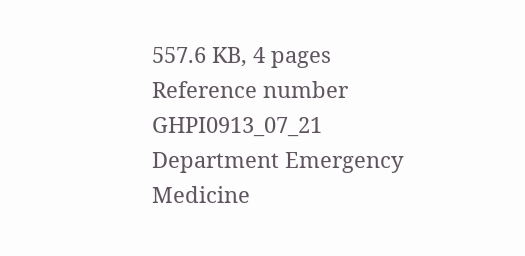557.6 KB, 4 pages
Reference number GHPI0913_07_21
Department Emergency Medicine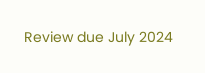Review due July 2024